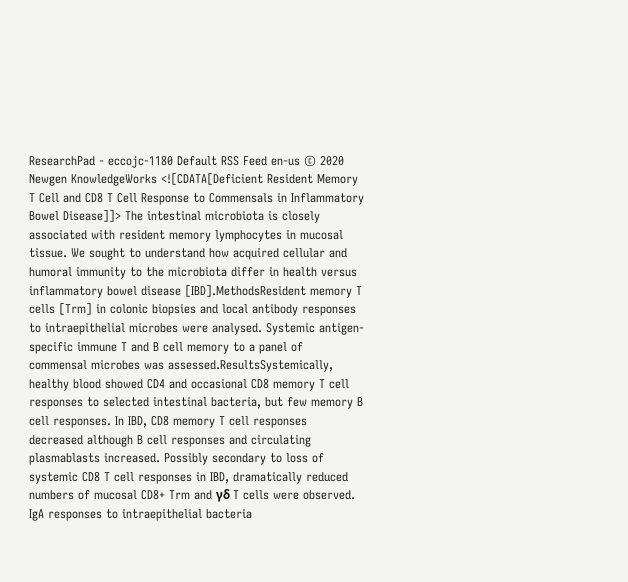ResearchPad - eccojc-1180 Default RSS Feed en-us © 2020 Newgen KnowledgeWorks <![CDATA[Deficient Resident Memory T Cell and CD8 T Cell Response to Commensals in Inflammatory Bowel Disease]]> The intestinal microbiota is closely associated with resident memory lymphocytes in mucosal tissue. We sought to understand how acquired cellular and humoral immunity to the microbiota differ in health versus inflammatory bowel disease [IBD].MethodsResident memory T cells [Trm] in colonic biopsies and local antibody responses to intraepithelial microbes were analysed. Systemic antigen-specific immune T and B cell memory to a panel of commensal microbes was assessed.ResultsSystemically, healthy blood showed CD4 and occasional CD8 memory T cell responses to selected intestinal bacteria, but few memory B cell responses. In IBD, CD8 memory T cell responses decreased although B cell responses and circulating plasmablasts increased. Possibly secondary to loss of systemic CD8 T cell responses in IBD, dramatically reduced numbers of mucosal CD8+ Trm and γδ T cells were observed. IgA responses to intraepithelial bacteria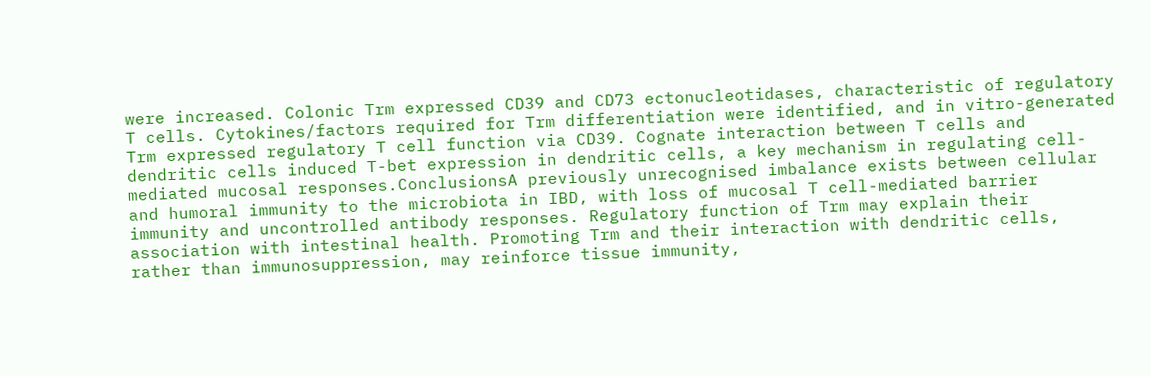were increased. Colonic Trm expressed CD39 and CD73 ectonucleotidases, characteristic of regulatory T cells. Cytokines/factors required for Trm differentiation were identified, and in vitro-generated Trm expressed regulatory T cell function via CD39. Cognate interaction between T cells and dendritic cells induced T-bet expression in dendritic cells, a key mechanism in regulating cell-mediated mucosal responses.ConclusionsA previously unrecognised imbalance exists between cellular and humoral immunity to the microbiota in IBD, with loss of mucosal T cell-mediated barrier immunity and uncontrolled antibody responses. Regulatory function of Trm may explain their association with intestinal health. Promoting Trm and their interaction with dendritic cells, rather than immunosuppression, may reinforce tissue immunity,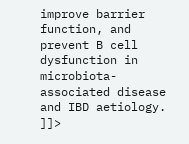improve barrier function, and prevent B cell dysfunction in microbiota-associated disease and IBD aetiology. ]]>